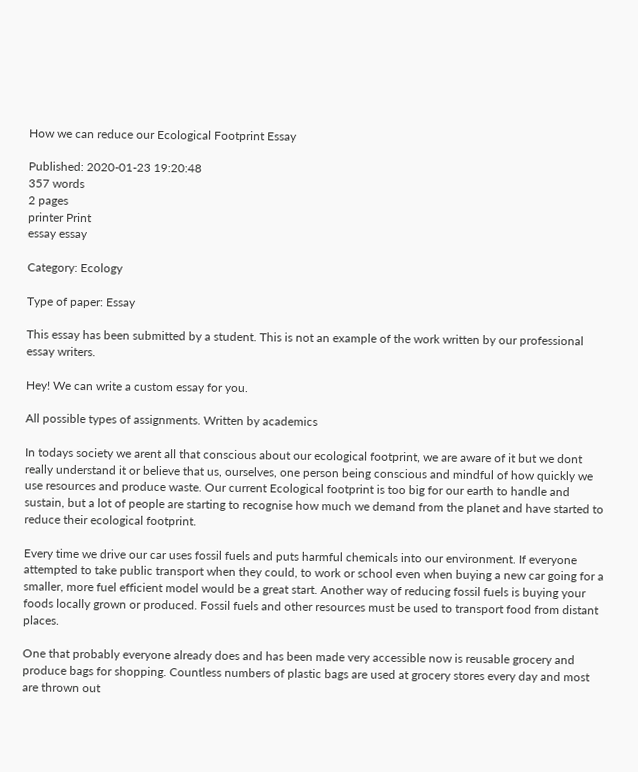How we can reduce our Ecological Footprint Essay

Published: 2020-01-23 19:20:48
357 words
2 pages
printer Print
essay essay

Category: Ecology

Type of paper: Essay

This essay has been submitted by a student. This is not an example of the work written by our professional essay writers.

Hey! We can write a custom essay for you.

All possible types of assignments. Written by academics

In todays society we arent all that conscious about our ecological footprint, we are aware of it but we dont really understand it or believe that us, ourselves, one person being conscious and mindful of how quickly we use resources and produce waste. Our current Ecological footprint is too big for our earth to handle and sustain, but a lot of people are starting to recognise how much we demand from the planet and have started to reduce their ecological footprint.

Every time we drive our car uses fossil fuels and puts harmful chemicals into our environment. If everyone attempted to take public transport when they could, to work or school even when buying a new car going for a smaller, more fuel efficient model would be a great start. Another way of reducing fossil fuels is buying your foods locally grown or produced. Fossil fuels and other resources must be used to transport food from distant places.

One that probably everyone already does and has been made very accessible now is reusable grocery and produce bags for shopping. Countless numbers of plastic bags are used at grocery stores every day and most are thrown out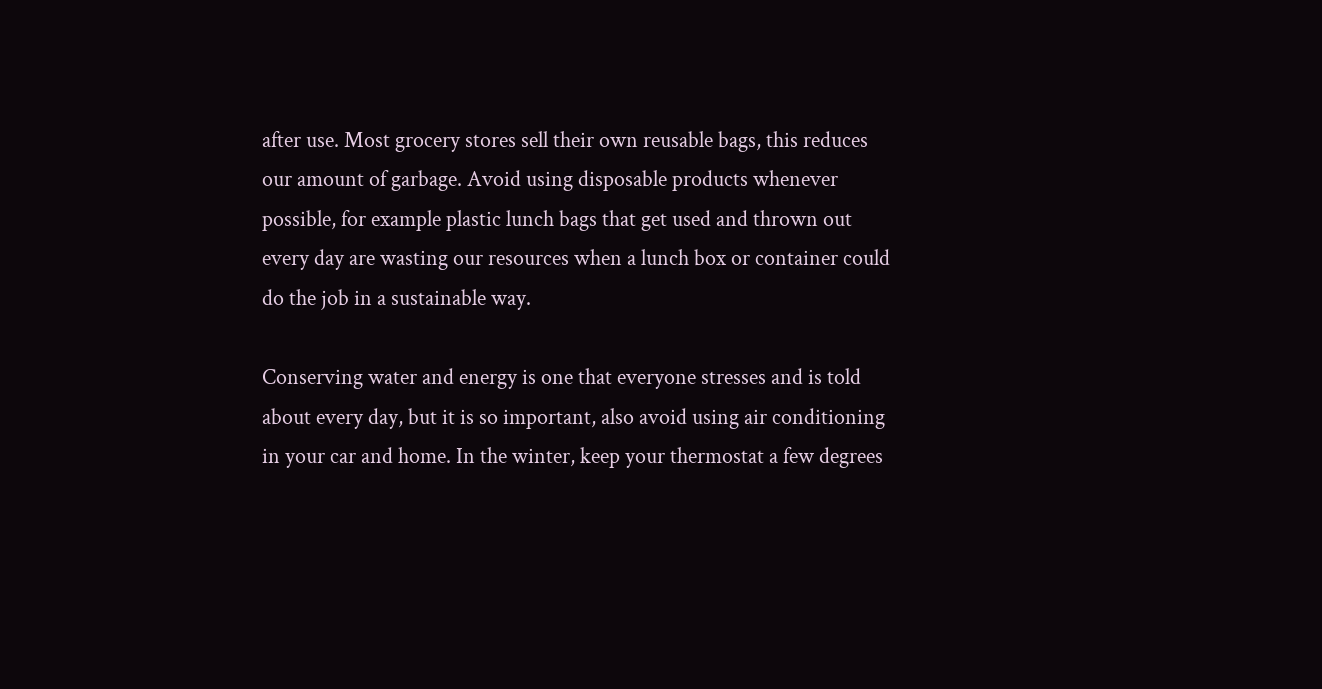after use. Most grocery stores sell their own reusable bags, this reduces our amount of garbage. Avoid using disposable products whenever possible, for example plastic lunch bags that get used and thrown out every day are wasting our resources when a lunch box or container could do the job in a sustainable way.

Conserving water and energy is one that everyone stresses and is told about every day, but it is so important, also avoid using air conditioning in your car and home. In the winter, keep your thermostat a few degrees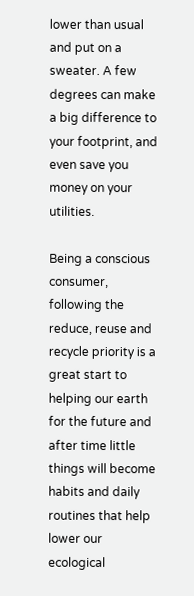lower than usual and put on a sweater. A few degrees can make a big difference to your footprint, and even save you money on your utilities.

Being a conscious consumer, following the reduce, reuse and recycle priority is a great start to helping our earth for the future and after time little things will become habits and daily routines that help lower our ecological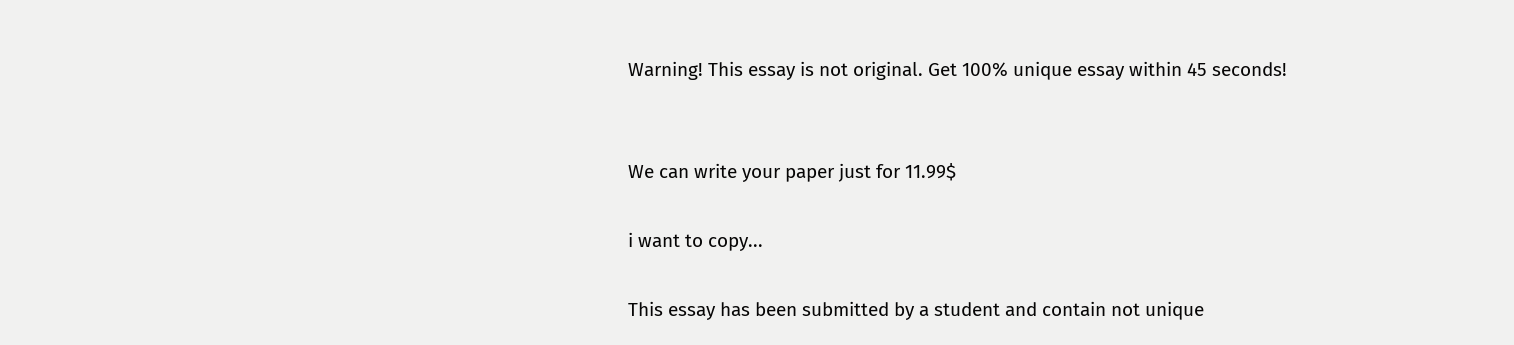Warning! This essay is not original. Get 100% unique essay within 45 seconds!


We can write your paper just for 11.99$

i want to copy...

This essay has been submitted by a student and contain not unique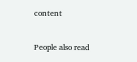content

People also read